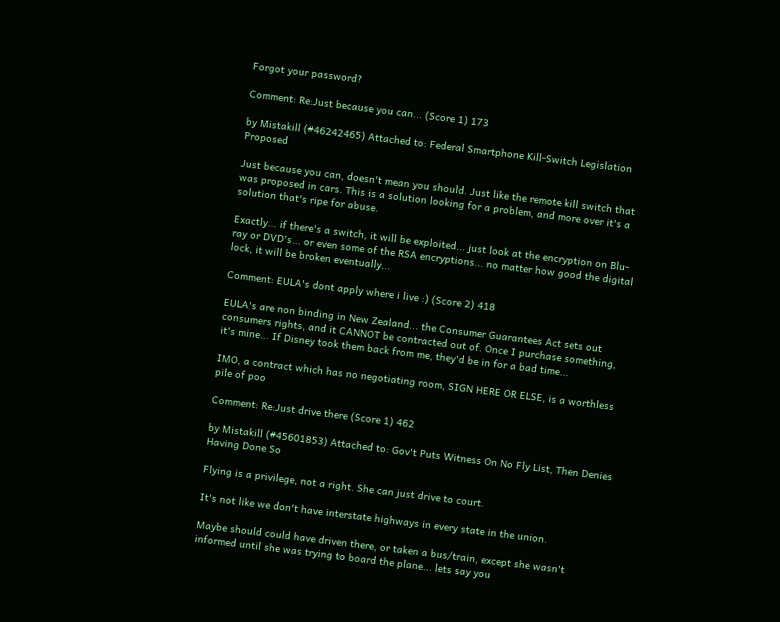Forgot your password?

Comment: Re:Just because you can... (Score 1) 173

by Mistakill (#46242465) Attached to: Federal Smartphone Kill-Switch Legislation Proposed

Just because you can, doesn't mean you should. Just like the remote kill switch that was proposed in cars. This is a solution looking for a problem, and more over it's a solution that's ripe for abuse.

Exactly... if there's a switch, it will be exploited... just look at the encryption on Blu-ray or DVD's... or even some of the RSA encryptions... no matter how good the digital lock, it will be broken eventually...

Comment: EULA's dont apply where i live :) (Score 2) 418

EULA's are non binding in New Zealand... the Consumer Guarantees Act sets out consumers rights, and it CANNOT be contracted out of. Once I purchase something, it's mine... If Disney took them back from me, they'd be in for a bad time...

IMO, a contract which has no negotiating room, SIGN HERE OR ELSE, is a worthless pile of poo

Comment: Re:Just drive there (Score 1) 462

by Mistakill (#45601853) Attached to: Gov't Puts Witness On No Fly List, Then Denies Having Done So

Flying is a privilege, not a right. She can just drive to court.

It's not like we don't have interstate highways in every state in the union.

Maybe should could have driven there, or taken a bus/train, except she wasn't informed until she was trying to board the plane... lets say you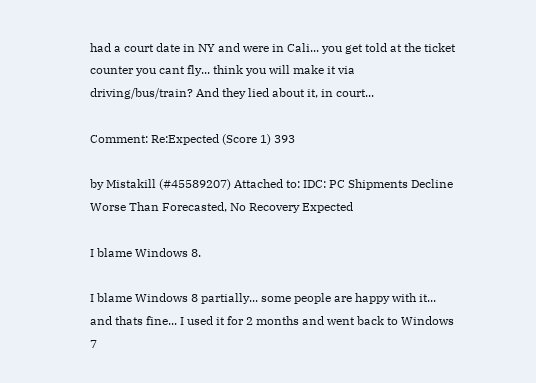had a court date in NY and were in Cali... you get told at the ticket counter you cant fly... think you will make it via driving/bus/train? And they lied about it, in court...

Comment: Re:Expected (Score 1) 393

by Mistakill (#45589207) Attached to: IDC: PC Shipments Decline Worse Than Forecasted, No Recovery Expected

I blame Windows 8.

I blame Windows 8 partially... some people are happy with it... and thats fine... I used it for 2 months and went back to Windows 7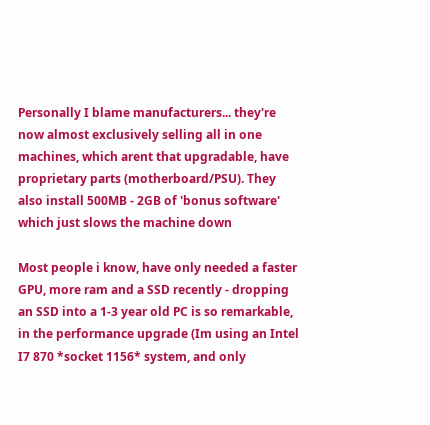Personally I blame manufacturers... they're now almost exclusively selling all in one machines, which arent that upgradable, have proprietary parts (motherboard/PSU). They also install 500MB - 2GB of 'bonus software' which just slows the machine down

Most people i know, have only needed a faster GPU, more ram and a SSD recently - dropping an SSD into a 1-3 year old PC is so remarkable, in the performance upgrade (Im using an Intel I7 870 *socket 1156* system, and only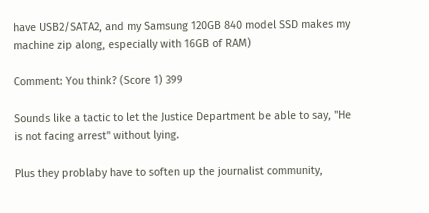have USB2/SATA2, and my Samsung 120GB 840 model SSD makes my machine zip along, especially with 16GB of RAM)

Comment: You think? (Score 1) 399

Sounds like a tactic to let the Justice Department be able to say, "He is not facing arrest" without lying.

Plus they problaby have to soften up the journalist community,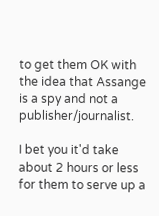to get them OK with the idea that Assange is a spy and not a publisher/journalist.

I bet you it'd take about 2 hours or less for them to serve up a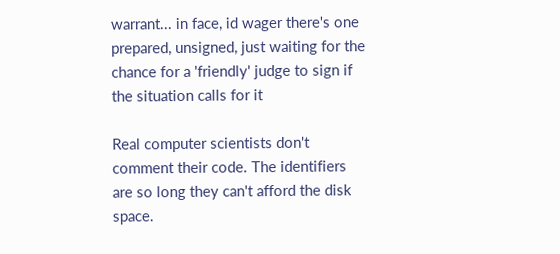warrant... in face, id wager there's one prepared, unsigned, just waiting for the chance for a 'friendly' judge to sign if the situation calls for it

Real computer scientists don't comment their code. The identifiers are so long they can't afford the disk space.